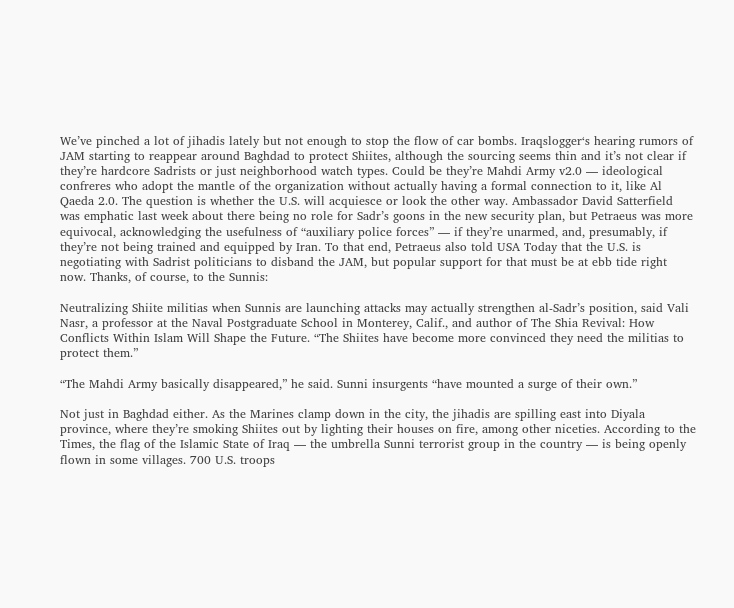We’ve pinched a lot of jihadis lately but not enough to stop the flow of car bombs. Iraqslogger‘s hearing rumors of JAM starting to reappear around Baghdad to protect Shiites, although the sourcing seems thin and it’s not clear if they’re hardcore Sadrists or just neighborhood watch types. Could be they’re Mahdi Army v2.0 — ideological confreres who adopt the mantle of the organization without actually having a formal connection to it, like Al Qaeda 2.0. The question is whether the U.S. will acquiesce or look the other way. Ambassador David Satterfield was emphatic last week about there being no role for Sadr’s goons in the new security plan, but Petraeus was more equivocal, acknowledging the usefulness of “auxiliary police forces” — if they’re unarmed, and, presumably, if they’re not being trained and equipped by Iran. To that end, Petraeus also told USA Today that the U.S. is negotiating with Sadrist politicians to disband the JAM, but popular support for that must be at ebb tide right now. Thanks, of course, to the Sunnis:

Neutralizing Shiite militias when Sunnis are launching attacks may actually strengthen al-Sadr’s position, said Vali Nasr, a professor at the Naval Postgraduate School in Monterey, Calif., and author of The Shia Revival: How Conflicts Within Islam Will Shape the Future. “The Shiites have become more convinced they need the militias to protect them.”

“The Mahdi Army basically disappeared,” he said. Sunni insurgents “have mounted a surge of their own.”

Not just in Baghdad either. As the Marines clamp down in the city, the jihadis are spilling east into Diyala province, where they’re smoking Shiites out by lighting their houses on fire, among other niceties. According to the Times, the flag of the Islamic State of Iraq — the umbrella Sunni terrorist group in the country — is being openly flown in some villages. 700 U.S. troops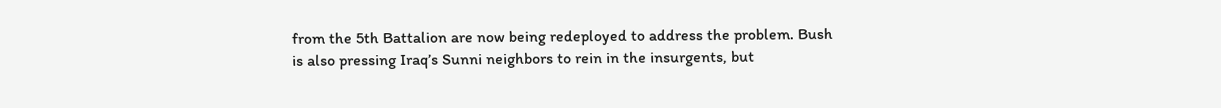from the 5th Battalion are now being redeployed to address the problem. Bush is also pressing Iraq’s Sunni neighbors to rein in the insurgents, but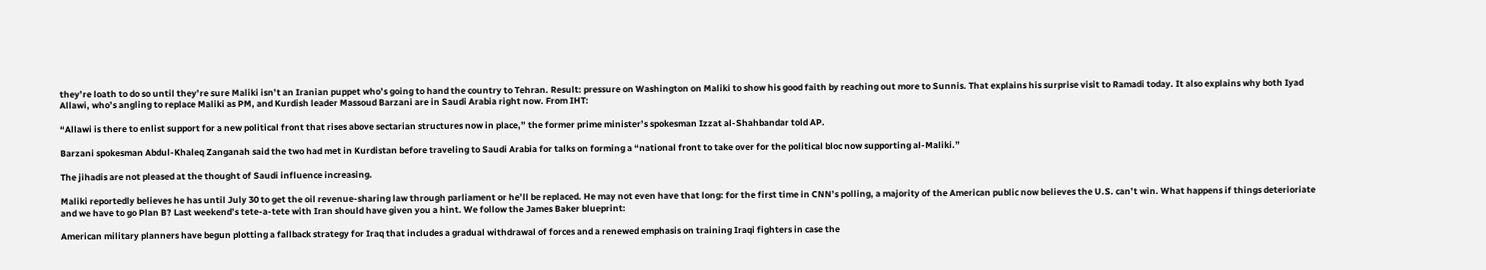they’re loath to do so until they’re sure Maliki isn’t an Iranian puppet who’s going to hand the country to Tehran. Result: pressure on Washington on Maliki to show his good faith by reaching out more to Sunnis. That explains his surprise visit to Ramadi today. It also explains why both Iyad Allawi, who’s angling to replace Maliki as PM, and Kurdish leader Massoud Barzani are in Saudi Arabia right now. From IHT:

“Allawi is there to enlist support for a new political front that rises above sectarian structures now in place,” the former prime minister’s spokesman Izzat al-Shahbandar told AP.

Barzani spokesman Abdul-Khaleq Zanganah said the two had met in Kurdistan before traveling to Saudi Arabia for talks on forming a “national front to take over for the political bloc now supporting al-Maliki.”

The jihadis are not pleased at the thought of Saudi influence increasing.

Maliki reportedly believes he has until July 30 to get the oil revenue-sharing law through parliament or he’ll be replaced. He may not even have that long: for the first time in CNN’s polling, a majority of the American public now believes the U.S. can’t win. What happens if things deterioriate and we have to go Plan B? Last weekend’s tete-a-tete with Iran should have given you a hint. We follow the James Baker blueprint:

American military planners have begun plotting a fallback strategy for Iraq that includes a gradual withdrawal of forces and a renewed emphasis on training Iraqi fighters in case the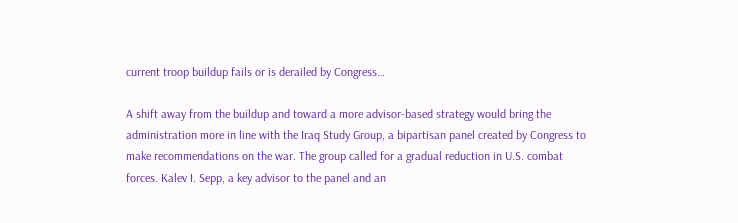current troop buildup fails or is derailed by Congress…

A shift away from the buildup and toward a more advisor-based strategy would bring the administration more in line with the Iraq Study Group, a bipartisan panel created by Congress to make recommendations on the war. The group called for a gradual reduction in U.S. combat forces. Kalev I. Sepp, a key advisor to the panel and an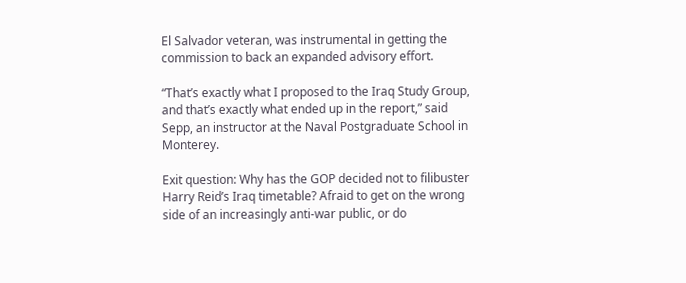El Salvador veteran, was instrumental in getting the commission to back an expanded advisory effort.

“That’s exactly what I proposed to the Iraq Study Group, and that’s exactly what ended up in the report,” said Sepp, an instructor at the Naval Postgraduate School in Monterey.

Exit question: Why has the GOP decided not to filibuster Harry Reid’s Iraq timetable? Afraid to get on the wrong side of an increasingly anti-war public, or do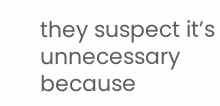they suspect it’s unnecessary because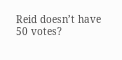Reid doesn’t have 50 votes?